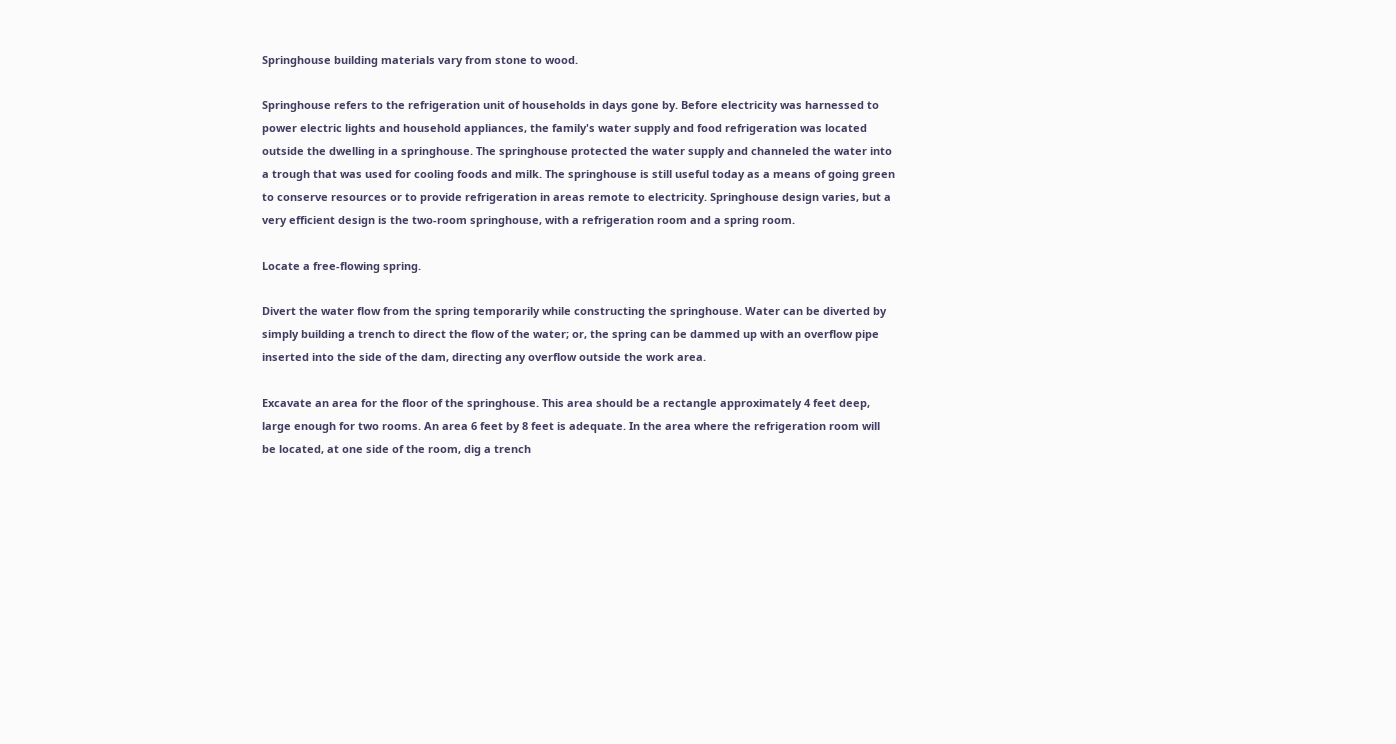Springhouse building materials vary from stone to wood.

Springhouse refers to the refrigeration unit of households in days gone by. Before electricity was harnessed to power electric lights and household appliances, the family's water supply and food refrigeration was located outside the dwelling in a springhouse. The springhouse protected the water supply and channeled the water into a trough that was used for cooling foods and milk. The springhouse is still useful today as a means of going green to conserve resources or to provide refrigeration in areas remote to electricity. Springhouse design varies, but a very efficient design is the two-room springhouse, with a refrigeration room and a spring room.

Locate a free-flowing spring.

Divert the water flow from the spring temporarily while constructing the springhouse. Water can be diverted by simply building a trench to direct the flow of the water; or, the spring can be dammed up with an overflow pipe inserted into the side of the dam, directing any overflow outside the work area.

Excavate an area for the floor of the springhouse. This area should be a rectangle approximately 4 feet deep, large enough for two rooms. An area 6 feet by 8 feet is adequate. In the area where the refrigeration room will be located, at one side of the room, dig a trench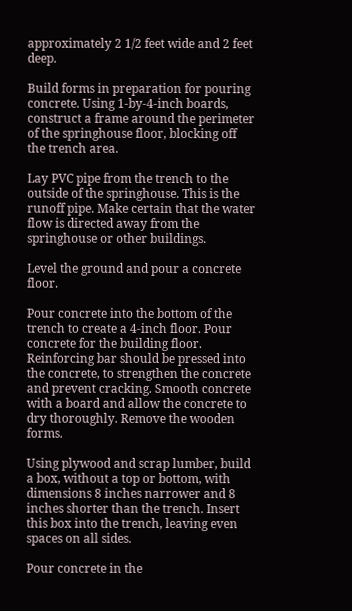approximately 2 1/2 feet wide and 2 feet deep.

Build forms in preparation for pouring concrete. Using 1-by-4-inch boards, construct a frame around the perimeter of the springhouse floor, blocking off the trench area.

Lay PVC pipe from the trench to the outside of the springhouse. This is the runoff pipe. Make certain that the water flow is directed away from the springhouse or other buildings.

Level the ground and pour a concrete floor.

Pour concrete into the bottom of the trench to create a 4-inch floor. Pour concrete for the building floor. Reinforcing bar should be pressed into the concrete, to strengthen the concrete and prevent cracking. Smooth concrete with a board and allow the concrete to dry thoroughly. Remove the wooden forms.

Using plywood and scrap lumber, build a box, without a top or bottom, with dimensions 8 inches narrower and 8 inches shorter than the trench. Insert this box into the trench, leaving even spaces on all sides.

Pour concrete in the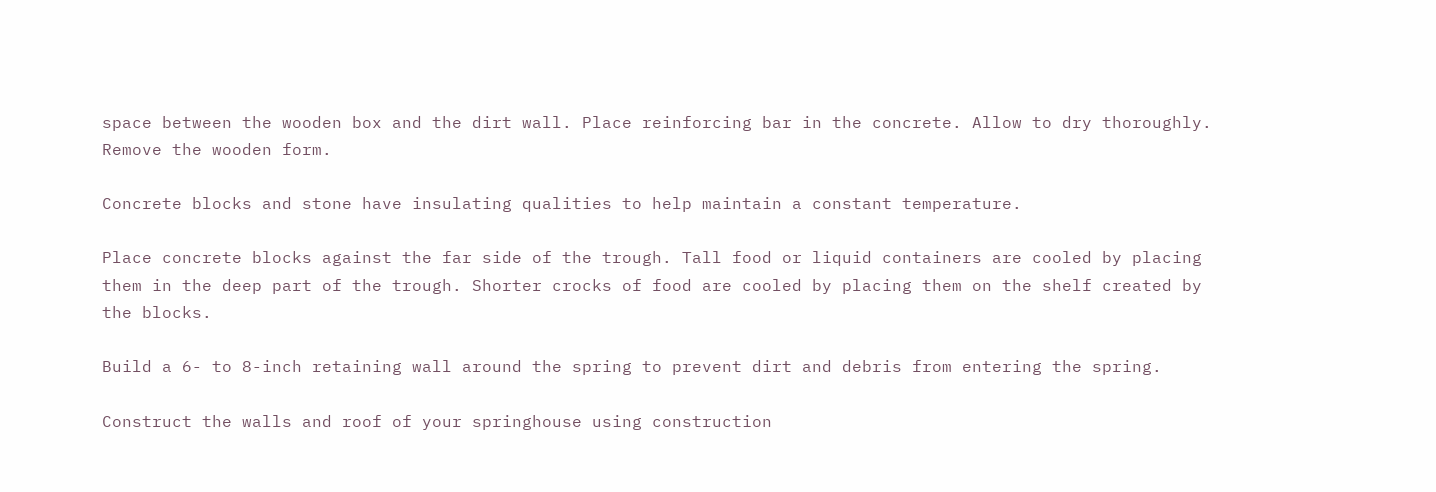space between the wooden box and the dirt wall. Place reinforcing bar in the concrete. Allow to dry thoroughly. Remove the wooden form.

Concrete blocks and stone have insulating qualities to help maintain a constant temperature.

Place concrete blocks against the far side of the trough. Tall food or liquid containers are cooled by placing them in the deep part of the trough. Shorter crocks of food are cooled by placing them on the shelf created by the blocks.

Build a 6- to 8-inch retaining wall around the spring to prevent dirt and debris from entering the spring.

Construct the walls and roof of your springhouse using construction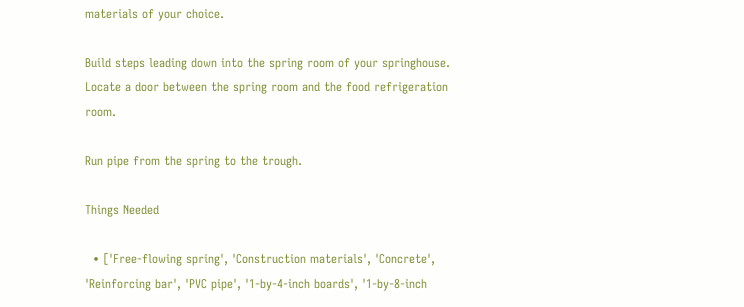materials of your choice.

Build steps leading down into the spring room of your springhouse. Locate a door between the spring room and the food refrigeration room.

Run pipe from the spring to the trough.

Things Needed

  • ['Free-flowing spring', 'Construction materials', 'Concrete', 'Reinforcing bar', 'PVC pipe', '1-by-4-inch boards', '1-by-8-inch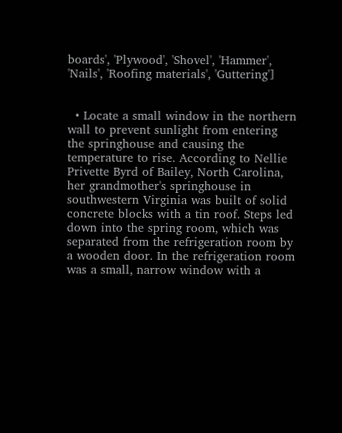boards', 'Plywood', 'Shovel', 'Hammer', 'Nails', 'Roofing materials', 'Guttering']


  • Locate a small window in the northern wall to prevent sunlight from entering the springhouse and causing the temperature to rise. According to Nellie Privette Byrd of Bailey, North Carolina, her grandmother's springhouse in southwestern Virginia was built of solid concrete blocks with a tin roof. Steps led down into the spring room, which was separated from the refrigeration room by a wooden door. In the refrigeration room was a small, narrow window with a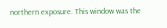northern exposure. This window was the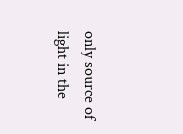only source of light in the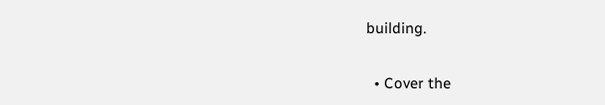building.


  • Cover the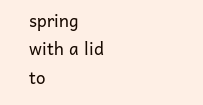spring with a lid to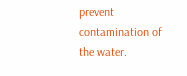prevent contamination of the water.